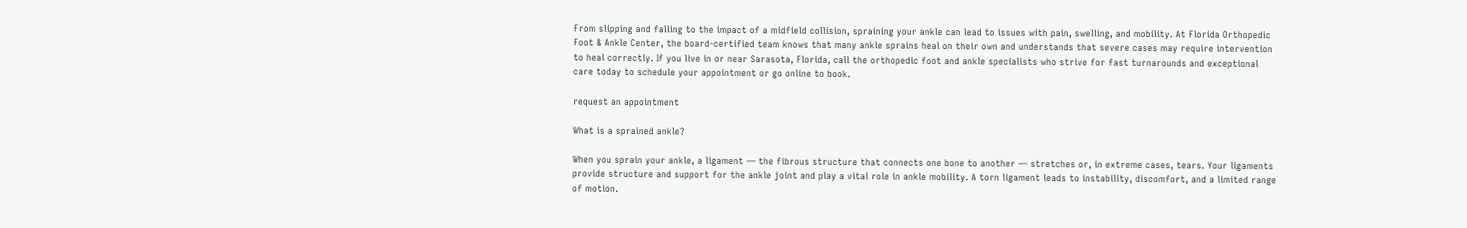From slipping and falling to the impact of a midfield collision, spraining your ankle can lead to issues with pain, swelling, and mobility. At Florida Orthopedic Foot & Ankle Center, the board-certified team knows that many ankle sprains heal on their own and understands that severe cases may require intervention to heal correctly. If you live in or near Sarasota, Florida, call the orthopedic foot and ankle specialists who strive for fast turnarounds and exceptional care today to schedule your appointment or go online to book.

request an appointment

What is a sprained ankle?

When you sprain your ankle, a ligament — the fibrous structure that connects one bone to another — stretches or, in extreme cases, tears. Your ligaments provide structure and support for the ankle joint and play a vital role in ankle mobility. A torn ligament leads to instability, discomfort, and a limited range of motion.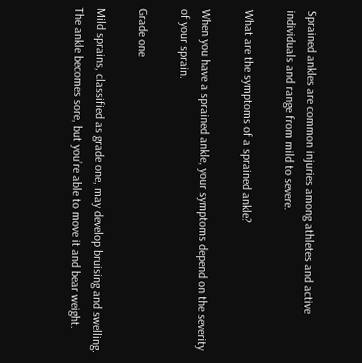Sprained ankles are common injuries among athletes and active individuals and range from mild to severe.

What are the symptoms of a sprained ankle?

When you have a sprained ankle, your symptoms depend on the severity of your sprain.

Grade one

Mild sprains, classified as grade one, may develop bruising and swelling. The ankle becomes sore, but you’re able to move it and bear weight.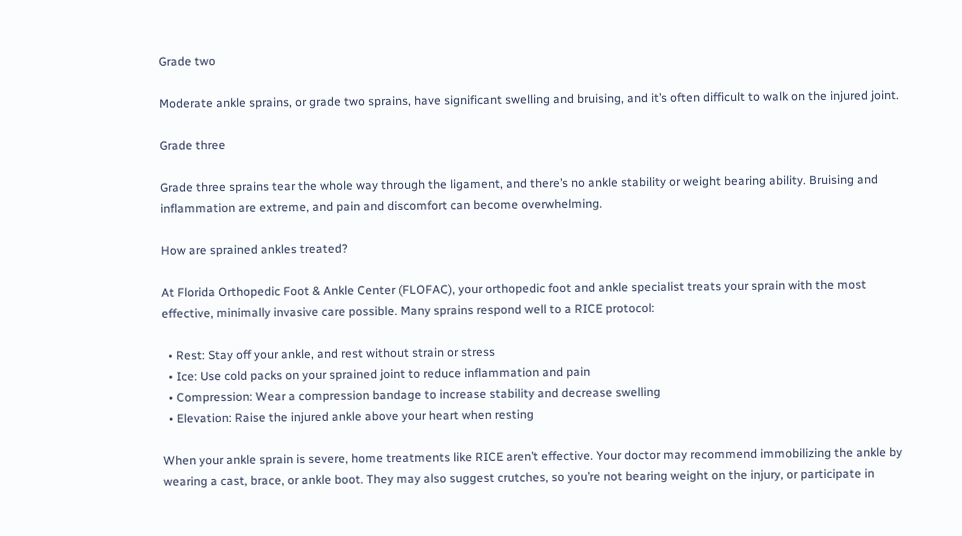Grade two

Moderate ankle sprains, or grade two sprains, have significant swelling and bruising, and it’s often difficult to walk on the injured joint.

Grade three

Grade three sprains tear the whole way through the ligament, and there’s no ankle stability or weight bearing ability. Bruising and inflammation are extreme, and pain and discomfort can become overwhelming.

How are sprained ankles treated?

At Florida Orthopedic Foot & Ankle Center (FLOFAC), your orthopedic foot and ankle specialist treats your sprain with the most effective, minimally invasive care possible. Many sprains respond well to a RICE protocol:

  • Rest: Stay off your ankle, and rest without strain or stress
  • Ice: Use cold packs on your sprained joint to reduce inflammation and pain
  • Compression: Wear a compression bandage to increase stability and decrease swelling
  • Elevation: Raise the injured ankle above your heart when resting

When your ankle sprain is severe, home treatments like RICE aren’t effective. Your doctor may recommend immobilizing the ankle by wearing a cast, brace, or ankle boot. They may also suggest crutches, so you’re not bearing weight on the injury, or participate in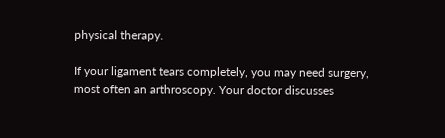physical therapy.

If your ligament tears completely, you may need surgery, most often an arthroscopy. Your doctor discusses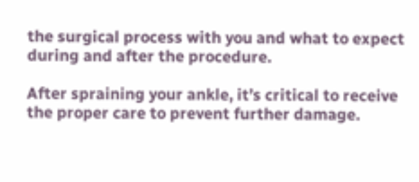the surgical process with you and what to expect during and after the procedure.

After spraining your ankle, it’s critical to receive the proper care to prevent further damage.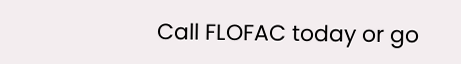Call FLOFAC today or go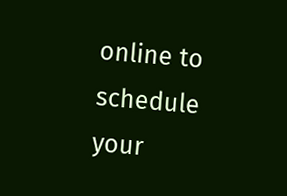online to schedule your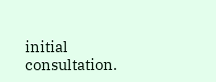initial consultation.